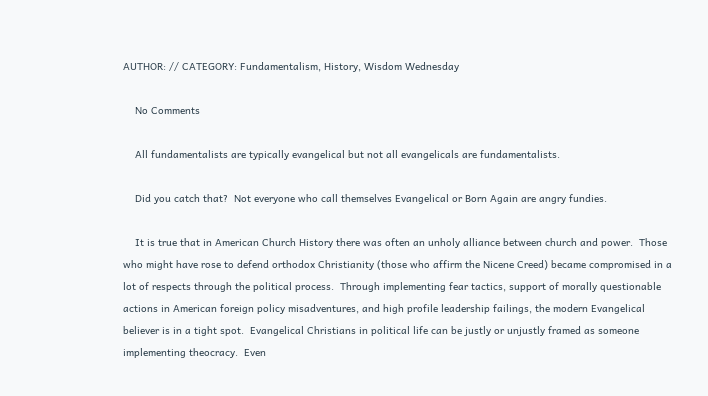AUTHOR: // CATEGORY: Fundamentalism, History, Wisdom Wednesday

    No Comments

    All fundamentalists are typically evangelical but not all evangelicals are fundamentalists.

    Did you catch that?  Not everyone who call themselves Evangelical or Born Again are angry fundies.

    It is true that in American Church History there was often an unholy alliance between church and power.  Those who might have rose to defend orthodox Christianity (those who affirm the Nicene Creed) became compromised in a lot of respects through the political process.  Through implementing fear tactics, support of morally questionable actions in American foreign policy misadventures, and high profile leadership failings, the modern Evangelical believer is in a tight spot.  Evangelical Christians in political life can be justly or unjustly framed as someone implementing theocracy.  Even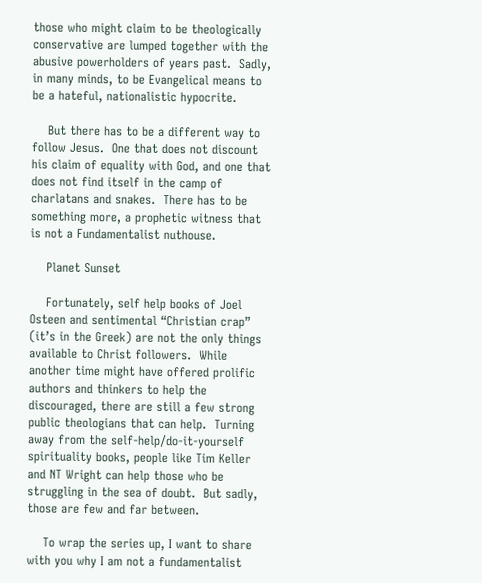those who might claim to be theologically conservative are lumped together with the abusive powerholders of years past.  Sadly, in many minds, to be Evangelical means to be a hateful, nationalistic hypocrite.

    But there has to be a different way to follow Jesus.  One that does not discount his claim of equality with God, and one that does not find itself in the camp of charlatans and snakes.  There has to be something more, a prophetic witness that is not a Fundamentalist nuthouse.

    Planet Sunset

    Fortunately, self help books of Joel Osteen and sentimental “Christian crap” (it’s in the Greek) are not the only things available to Christ followers.  While another time might have offered prolific authors and thinkers to help the discouraged, there are still a few strong public theologians that can help.  Turning away from the self-help/do-it-yourself spirituality books, people like Tim Keller and NT Wright can help those who be struggling in the sea of doubt.  But sadly, those are few and far between.

    To wrap the series up, I want to share with you why I am not a fundamentalist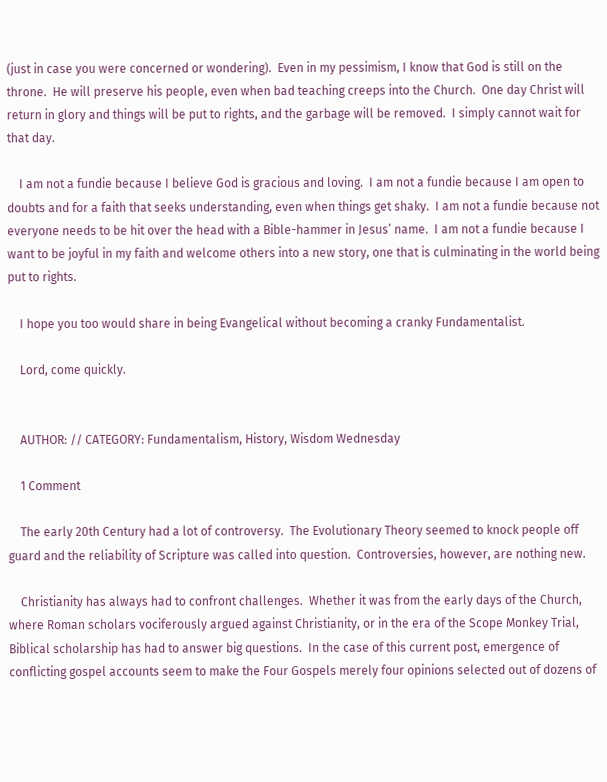(just in case you were concerned or wondering).  Even in my pessimism, I know that God is still on the throne.  He will preserve his people, even when bad teaching creeps into the Church.  One day Christ will return in glory and things will be put to rights, and the garbage will be removed.  I simply cannot wait for that day.

    I am not a fundie because I believe God is gracious and loving.  I am not a fundie because I am open to doubts and for a faith that seeks understanding, even when things get shaky.  I am not a fundie because not everyone needs to be hit over the head with a Bible-hammer in Jesus’ name.  I am not a fundie because I want to be joyful in my faith and welcome others into a new story, one that is culminating in the world being put to rights.

    I hope you too would share in being Evangelical without becoming a cranky Fundamentalist.

    Lord, come quickly.


    AUTHOR: // CATEGORY: Fundamentalism, History, Wisdom Wednesday

    1 Comment

    The early 20th Century had a lot of controversy.  The Evolutionary Theory seemed to knock people off guard and the reliability of Scripture was called into question.  Controversies, however, are nothing new.

    Christianity has always had to confront challenges.  Whether it was from the early days of the Church, where Roman scholars vociferously argued against Christianity, or in the era of the Scope Monkey Trial, Biblical scholarship has had to answer big questions.  In the case of this current post, emergence of conflicting gospel accounts seem to make the Four Gospels merely four opinions selected out of dozens of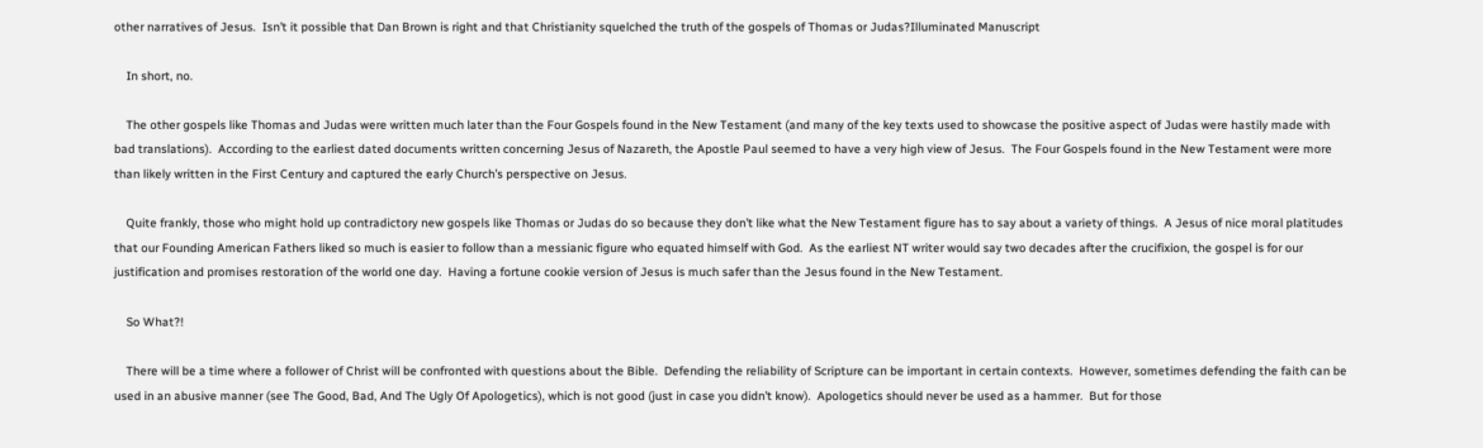other narratives of Jesus.  Isn’t it possible that Dan Brown is right and that Christianity squelched the truth of the gospels of Thomas or Judas?Illuminated Manuscript

    In short, no.

    The other gospels like Thomas and Judas were written much later than the Four Gospels found in the New Testament (and many of the key texts used to showcase the positive aspect of Judas were hastily made with bad translations).  According to the earliest dated documents written concerning Jesus of Nazareth, the Apostle Paul seemed to have a very high view of Jesus.  The Four Gospels found in the New Testament were more than likely written in the First Century and captured the early Church’s perspective on Jesus.

    Quite frankly, those who might hold up contradictory new gospels like Thomas or Judas do so because they don’t like what the New Testament figure has to say about a variety of things.  A Jesus of nice moral platitudes that our Founding American Fathers liked so much is easier to follow than a messianic figure who equated himself with God.  As the earliest NT writer would say two decades after the crucifixion, the gospel is for our justification and promises restoration of the world one day.  Having a fortune cookie version of Jesus is much safer than the Jesus found in the New Testament.

    So What?!

    There will be a time where a follower of Christ will be confronted with questions about the Bible.  Defending the reliability of Scripture can be important in certain contexts.  However, sometimes defending the faith can be used in an abusive manner (see The Good, Bad, And The Ugly Of Apologetics), which is not good (just in case you didn’t know).  Apologetics should never be used as a hammer.  But for those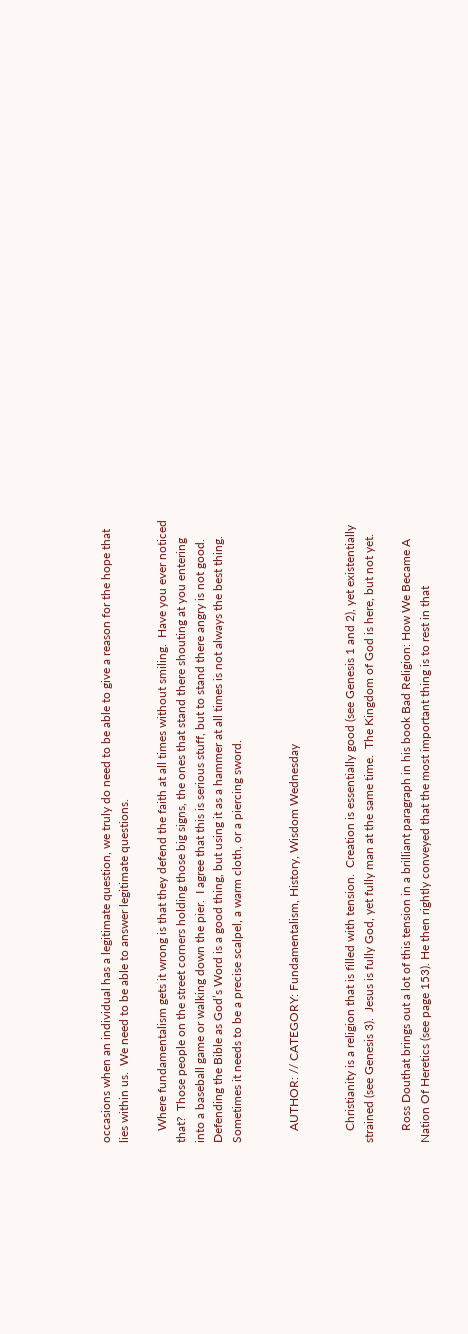occasions when an individual has a legitimate question, we truly do need to be able to give a reason for the hope that lies within us.  We need to be able to answer legitimate questions.

    Where fundamentalism gets it wrong is that they defend the faith at all times without smiling.  Have you ever noticed that?  Those people on the street corners holding those big signs, the ones that stand there shouting at you entering into a baseball game or walking down the pier.  I agree that this is serious stuff, but to stand there angry is not good.  Defending the Bible as God’s Word is a good thing, but using it as a hammer at all times is not always the best thing.  Sometimes it needs to be a precise scalpel, a warm cloth, or a piercing sword.


    AUTHOR: // CATEGORY: Fundamentalism, History, Wisdom Wednesday


    Christianity is a religion that is filled with tension.  Creation is essentially good (see Genesis 1 and 2), yet existentially strained (see Genesis 3).  Jesus is fully God, yet fully man at the same time.  The Kingdom of God is here, but not yet.

    Ross Douthat brings out a lot of this tension in a brilliant paragraph in his book Bad Religion: How We Became A Nation Of Heretics (see page 153). He then rightly conveyed that the most important thing is to rest in that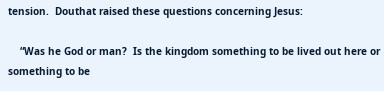tension.  Douthat raised these questions concerning Jesus:

    “Was he God or man?  Is the kingdom something to be lived out here or something to be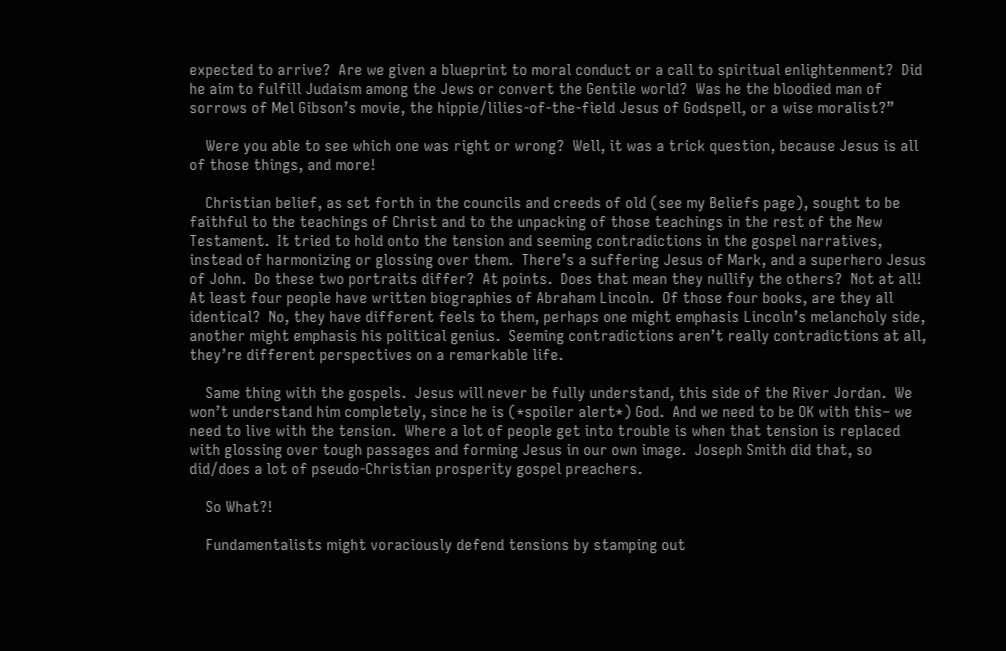expected to arrive?  Are we given a blueprint to moral conduct or a call to spiritual enlightenment?  Did he aim to fulfill Judaism among the Jews or convert the Gentile world?  Was he the bloodied man of sorrows of Mel Gibson’s movie, the hippie/lilies-of-the-field Jesus of Godspell, or a wise moralist?”

    Were you able to see which one was right or wrong?  Well, it was a trick question, because Jesus is all of those things, and more!

    Christian belief, as set forth in the councils and creeds of old (see my Beliefs page), sought to be faithful to the teachings of Christ and to the unpacking of those teachings in the rest of the New Testament.  It tried to hold onto the tension and seeming contradictions in the gospel narratives, instead of harmonizing or glossing over them.  There’s a suffering Jesus of Mark, and a superhero Jesus of John.  Do these two portraits differ?  At points.  Does that mean they nullify the others?  Not at all!  At least four people have written biographies of Abraham Lincoln.  Of those four books, are they all identical?  No, they have different feels to them, perhaps one might emphasis Lincoln’s melancholy side, another might emphasis his political genius.  Seeming contradictions aren’t really contradictions at all, they’re different perspectives on a remarkable life.

    Same thing with the gospels.  Jesus will never be fully understand, this side of the River Jordan.  We won’t understand him completely, since he is (*spoiler alert*) God.  And we need to be OK with this– we need to live with the tension.  Where a lot of people get into trouble is when that tension is replaced with glossing over tough passages and forming Jesus in our own image.  Joseph Smith did that, so did/does a lot of pseudo-Christian prosperity gospel preachers.

    So What?!

    Fundamentalists might voraciously defend tensions by stamping out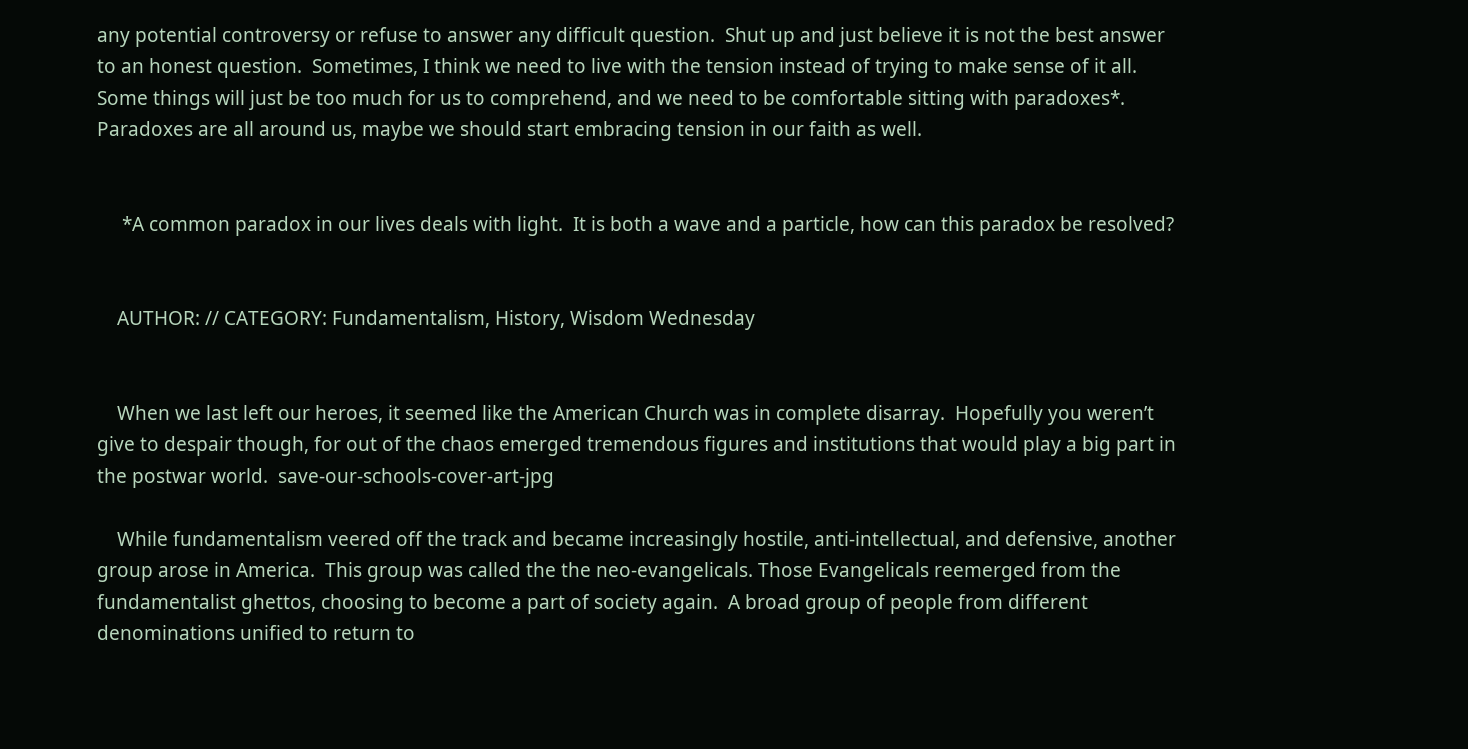any potential controversy or refuse to answer any difficult question.  Shut up and just believe it is not the best answer to an honest question.  Sometimes, I think we need to live with the tension instead of trying to make sense of it all.  Some things will just be too much for us to comprehend, and we need to be comfortable sitting with paradoxes*.   Paradoxes are all around us, maybe we should start embracing tension in our faith as well.


     *A common paradox in our lives deals with light.  It is both a wave and a particle, how can this paradox be resolved?


    AUTHOR: // CATEGORY: Fundamentalism, History, Wisdom Wednesday


    When we last left our heroes, it seemed like the American Church was in complete disarray.  Hopefully you weren’t give to despair though, for out of the chaos emerged tremendous figures and institutions that would play a big part in the postwar world.  save-our-schools-cover-art-jpg

    While fundamentalism veered off the track and became increasingly hostile, anti-intellectual, and defensive, another group arose in America.  This group was called the the neo-evangelicals. Those Evangelicals reemerged from the fundamentalist ghettos, choosing to become a part of society again.  A broad group of people from different denominations unified to return to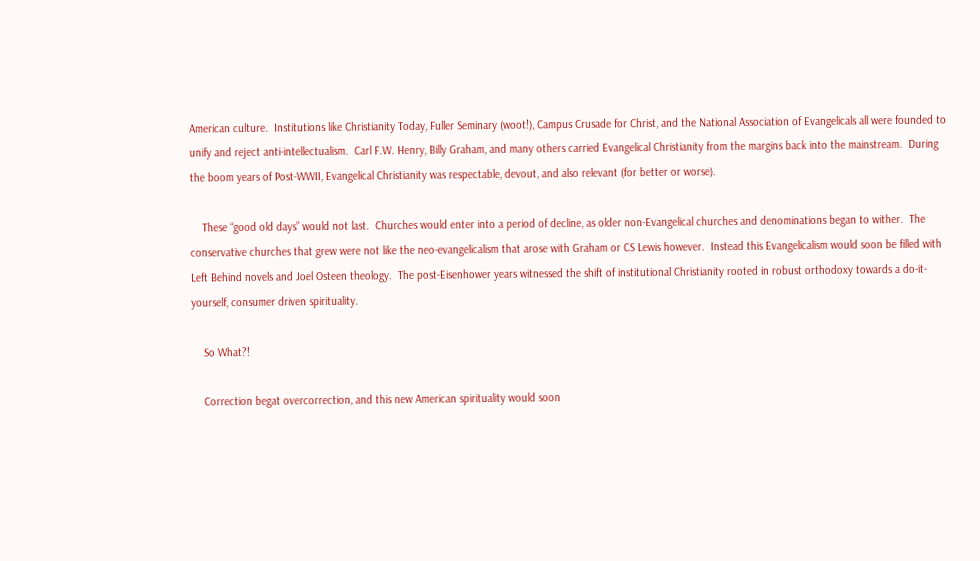American culture.  Institutions like Christianity Today, Fuller Seminary (woot!), Campus Crusade for Christ, and the National Association of Evangelicals all were founded to unify and reject anti-intellectualism.  Carl F.W. Henry, Billy Graham, and many others carried Evangelical Christianity from the margins back into the mainstream.  During the boom years of Post-WWII, Evangelical Christianity was respectable, devout, and also relevant (for better or worse).

    These “good old days” would not last.  Churches would enter into a period of decline, as older non-Evangelical churches and denominations began to wither.  The conservative churches that grew were not like the neo-evangelicalism that arose with Graham or CS Lewis however.  Instead this Evangelicalism would soon be filled with Left Behind novels and Joel Osteen theology.  The post-Eisenhower years witnessed the shift of institutional Christianity rooted in robust orthodoxy towards a do-it-yourself, consumer driven spirituality.

    So What?!

    Correction begat overcorrection, and this new American spirituality would soon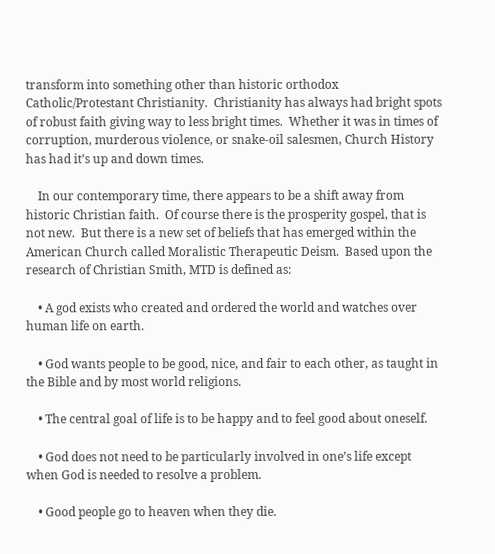transform into something other than historic orthodox Catholic/Protestant Christianity.  Christianity has always had bright spots of robust faith giving way to less bright times.  Whether it was in times of corruption, murderous violence, or snake-oil salesmen, Church History has had it’s up and down times.

    In our contemporary time, there appears to be a shift away from historic Christian faith.  Of course there is the prosperity gospel, that is not new.  But there is a new set of beliefs that has emerged within the American Church called Moralistic Therapeutic Deism.  Based upon the research of Christian Smith, MTD is defined as:

    • A god exists who created and ordered the world and watches over human life on earth.

    • God wants people to be good, nice, and fair to each other, as taught in the Bible and by most world religions.

    • The central goal of life is to be happy and to feel good about oneself.

    • God does not need to be particularly involved in one’s life except when God is needed to resolve a problem.

    • Good people go to heaven when they die.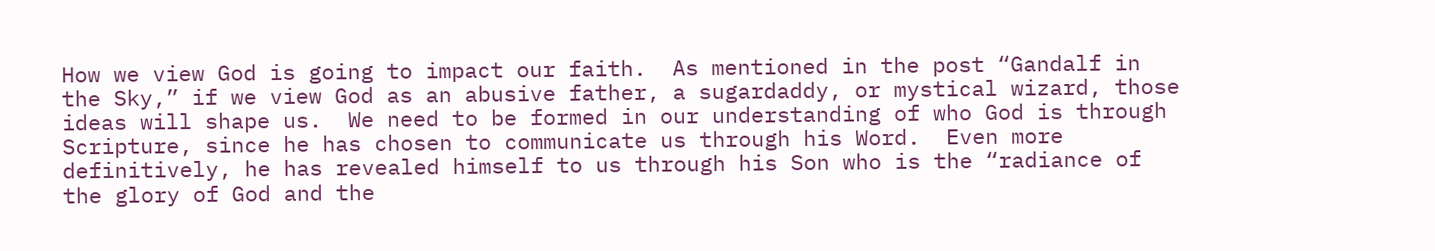How we view God is going to impact our faith.  As mentioned in the post “Gandalf in the Sky,” if we view God as an abusive father, a sugardaddy, or mystical wizard, those ideas will shape us.  We need to be formed in our understanding of who God is through Scripture, since he has chosen to communicate us through his Word.  Even more definitively, he has revealed himself to us through his Son who is the “radiance of the glory of God and the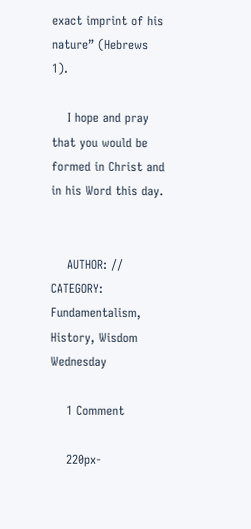exact imprint of his nature” (Hebrews 1).

    I hope and pray that you would be formed in Christ and in his Word this day.


    AUTHOR: // CATEGORY: Fundamentalism, History, Wisdom Wednesday

    1 Comment

    220px-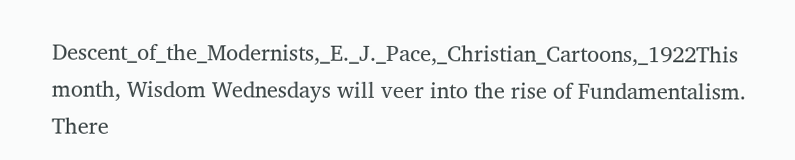Descent_of_the_Modernists,_E._J._Pace,_Christian_Cartoons,_1922This month, Wisdom Wednesdays will veer into the rise of Fundamentalism.  There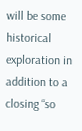will be some historical exploration in addition to a closing “so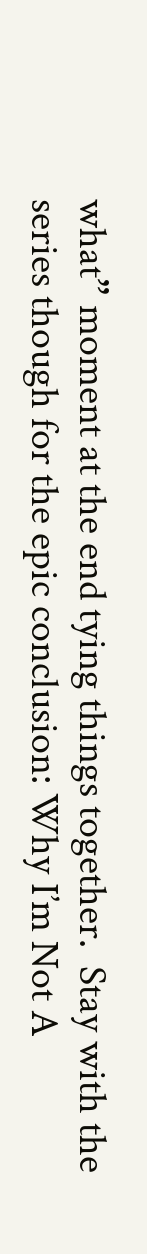what” moment at the end tying things together.  Stay with the series though for the epic conclusion: Why I’m Not A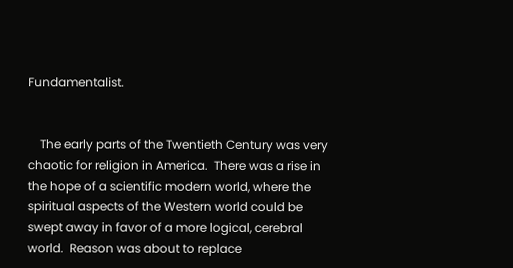Fundamentalist.


    The early parts of the Twentieth Century was very chaotic for religion in America.  There was a rise in the hope of a scientific modern world, where the spiritual aspects of the Western world could be swept away in favor of a more logical, cerebral world.  Reason was about to replace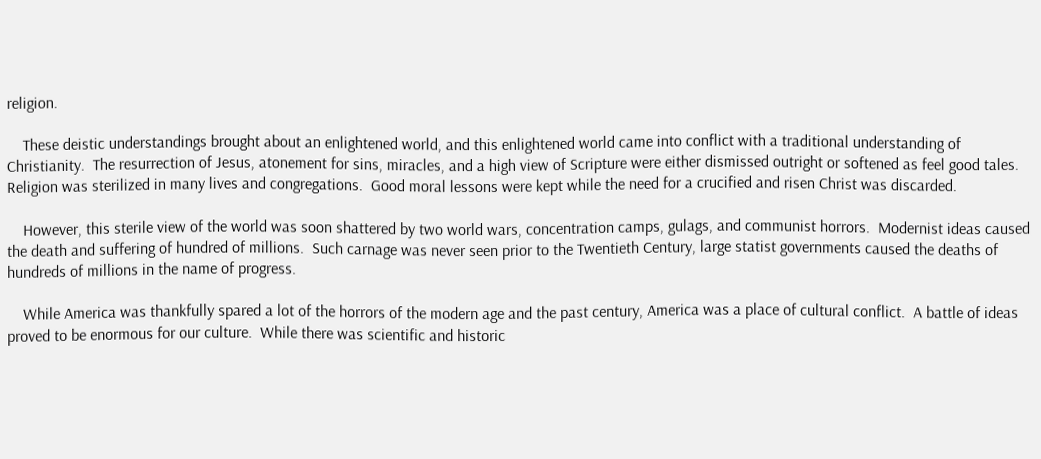religion.

    These deistic understandings brought about an enlightened world, and this enlightened world came into conflict with a traditional understanding of Christianity.  The resurrection of Jesus, atonement for sins, miracles, and a high view of Scripture were either dismissed outright or softened as feel good tales.  Religion was sterilized in many lives and congregations.  Good moral lessons were kept while the need for a crucified and risen Christ was discarded.

    However, this sterile view of the world was soon shattered by two world wars, concentration camps, gulags, and communist horrors.  Modernist ideas caused the death and suffering of hundred of millions.  Such carnage was never seen prior to the Twentieth Century, large statist governments caused the deaths of hundreds of millions in the name of progress.

    While America was thankfully spared a lot of the horrors of the modern age and the past century, America was a place of cultural conflict.  A battle of ideas proved to be enormous for our culture.  While there was scientific and historic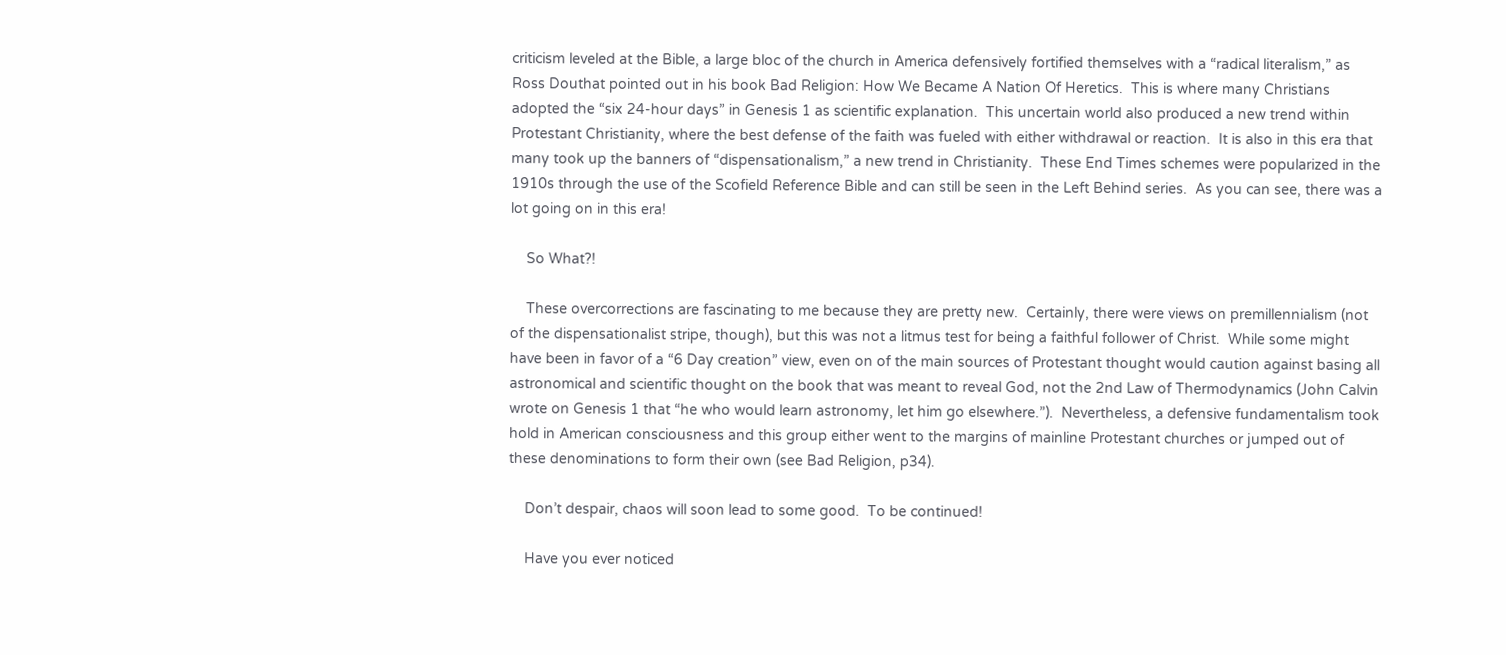criticism leveled at the Bible, a large bloc of the church in America defensively fortified themselves with a “radical literalism,” as Ross Douthat pointed out in his book Bad Religion: How We Became A Nation Of Heretics.  This is where many Christians adopted the “six 24-hour days” in Genesis 1 as scientific explanation.  This uncertain world also produced a new trend within Protestant Christianity, where the best defense of the faith was fueled with either withdrawal or reaction.  It is also in this era that many took up the banners of “dispensationalism,” a new trend in Christianity.  These End Times schemes were popularized in the 1910s through the use of the Scofield Reference Bible and can still be seen in the Left Behind series.  As you can see, there was a lot going on in this era!

    So What?!

    These overcorrections are fascinating to me because they are pretty new.  Certainly, there were views on premillennialism (not of the dispensationalist stripe, though), but this was not a litmus test for being a faithful follower of Christ.  While some might have been in favor of a “6 Day creation” view, even on of the main sources of Protestant thought would caution against basing all astronomical and scientific thought on the book that was meant to reveal God, not the 2nd Law of Thermodynamics (John Calvin wrote on Genesis 1 that “he who would learn astronomy, let him go elsewhere.”).  Nevertheless, a defensive fundamentalism took hold in American consciousness and this group either went to the margins of mainline Protestant churches or jumped out of these denominations to form their own (see Bad Religion, p34).

    Don’t despair, chaos will soon lead to some good.  To be continued!

    Have you ever noticed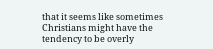that it seems like sometimes Christians might have the tendency to be overly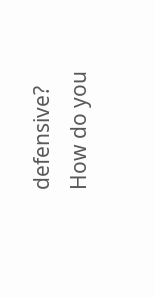defensive?  How do you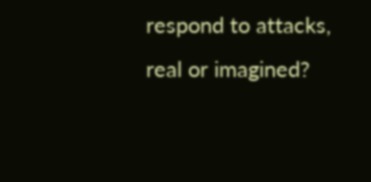respond to attacks, real or imagined?